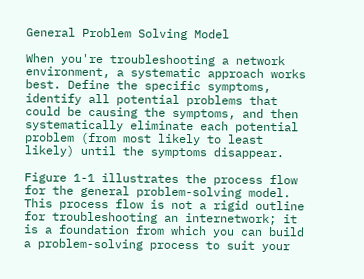General Problem Solving Model

When you're troubleshooting a network environment, a systematic approach works best. Define the specific symptoms, identify all potential problems that could be causing the symptoms, and then systematically eliminate each potential problem (from most likely to least likely) until the symptoms disappear.

Figure 1-1 illustrates the process flow for the general problem-solving model. This process flow is not a rigid outline for troubleshooting an internetwork; it is a foundation from which you can build a problem-solving process to suit your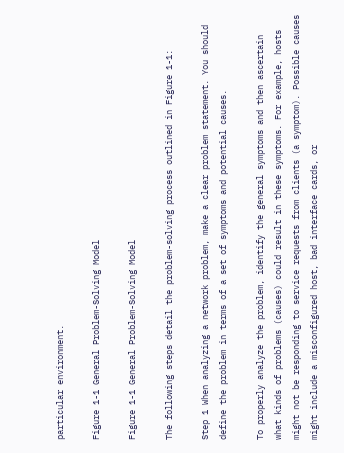particular environment.

Figure 1-1 General Problem-Solving Model

Figure 1-1 General Problem-Solving Model

The following steps detail the problem-solving process outlined in Figure 1-1:

Step 1 When analyzing a network problem, make a clear problem statement. You should define the problem in terms of a set of symptoms and potential causes.

To properly analyze the problem, identify the general symptoms and then ascertain what kinds of problems (causes) could result in these symptoms. For example, hosts might not be responding to service requests from clients (a symptom). Possible causes might include a misconfigured host, bad interface cards, or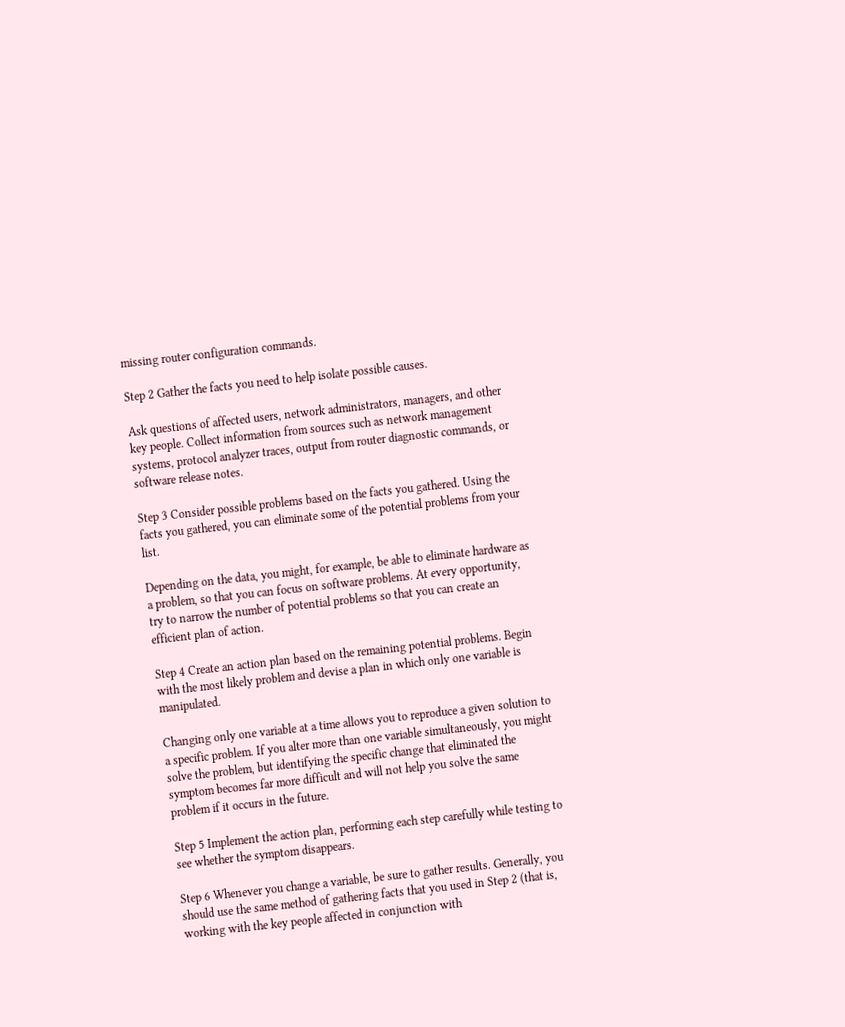missing router configuration commands.

Step 2 Gather the facts you need to help isolate possible causes.

Ask questions of affected users, network administrators, managers, and other key people. Collect information from sources such as network management systems, protocol analyzer traces, output from router diagnostic commands, or software release notes.

Step 3 Consider possible problems based on the facts you gathered. Using the facts you gathered, you can eliminate some of the potential problems from your list.

Depending on the data, you might, for example, be able to eliminate hardware as a problem, so that you can focus on software problems. At every opportunity, try to narrow the number of potential problems so that you can create an efficient plan of action.

Step 4 Create an action plan based on the remaining potential problems. Begin with the most likely problem and devise a plan in which only one variable is manipulated.

Changing only one variable at a time allows you to reproduce a given solution to a specific problem. If you alter more than one variable simultaneously, you might solve the problem, but identifying the specific change that eliminated the symptom becomes far more difficult and will not help you solve the same problem if it occurs in the future.

Step 5 Implement the action plan, performing each step carefully while testing to see whether the symptom disappears.

Step 6 Whenever you change a variable, be sure to gather results. Generally, you should use the same method of gathering facts that you used in Step 2 (that is, working with the key people affected in conjunction with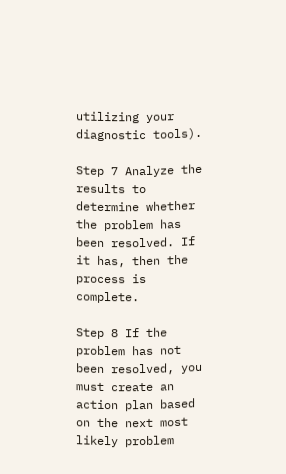utilizing your diagnostic tools).

Step 7 Analyze the results to determine whether the problem has been resolved. If it has, then the process is complete.

Step 8 If the problem has not been resolved, you must create an action plan based on the next most likely problem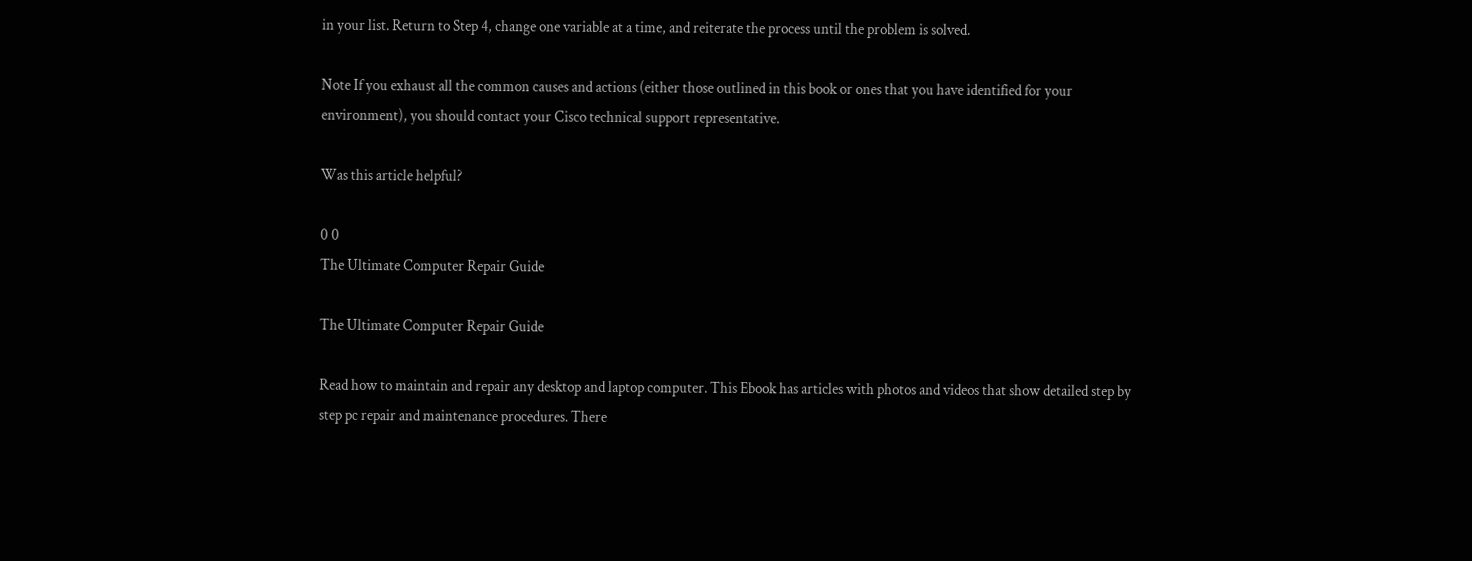in your list. Return to Step 4, change one variable at a time, and reiterate the process until the problem is solved.

Note If you exhaust all the common causes and actions (either those outlined in this book or ones that you have identified for your environment), you should contact your Cisco technical support representative.

Was this article helpful?

0 0
The Ultimate Computer Repair Guide

The Ultimate Computer Repair Guide

Read how to maintain and repair any desktop and laptop computer. This Ebook has articles with photos and videos that show detailed step by step pc repair and maintenance procedures. There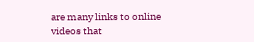are many links to online videos that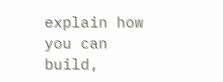explain how you can build,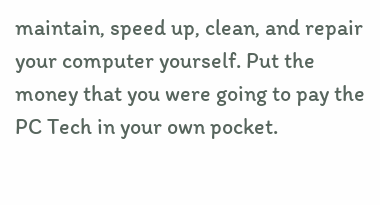maintain, speed up, clean, and repair your computer yourself. Put the money that you were going to pay the PC Tech in your own pocket.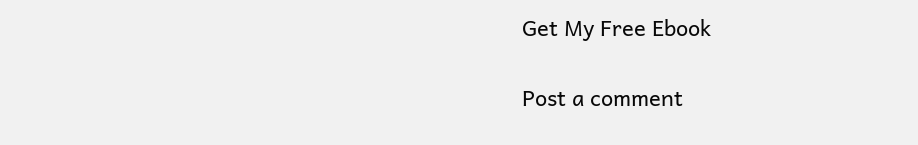Get My Free Ebook

Post a comment